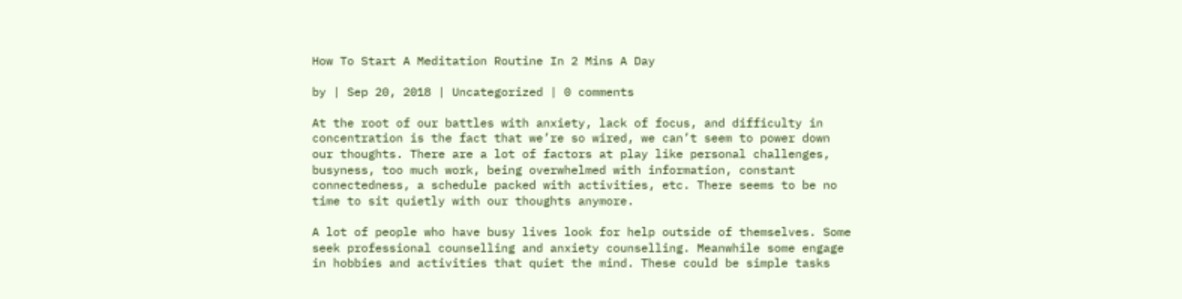How To Start A Meditation Routine In 2 Mins A Day

by | Sep 20, 2018 | Uncategorized | 0 comments

At the root of our battles with anxiety, lack of focus, and difficulty in concentration is the fact that we’re so wired, we can’t seem to power down our thoughts. There are a lot of factors at play like personal challenges, busyness, too much work, being overwhelmed with information, constant connectedness, a schedule packed with activities, etc. There seems to be no time to sit quietly with our thoughts anymore.

A lot of people who have busy lives look for help outside of themselves. Some seek professional counselling and anxiety counselling. Meanwhile some engage in hobbies and activities that quiet the mind. These could be simple tasks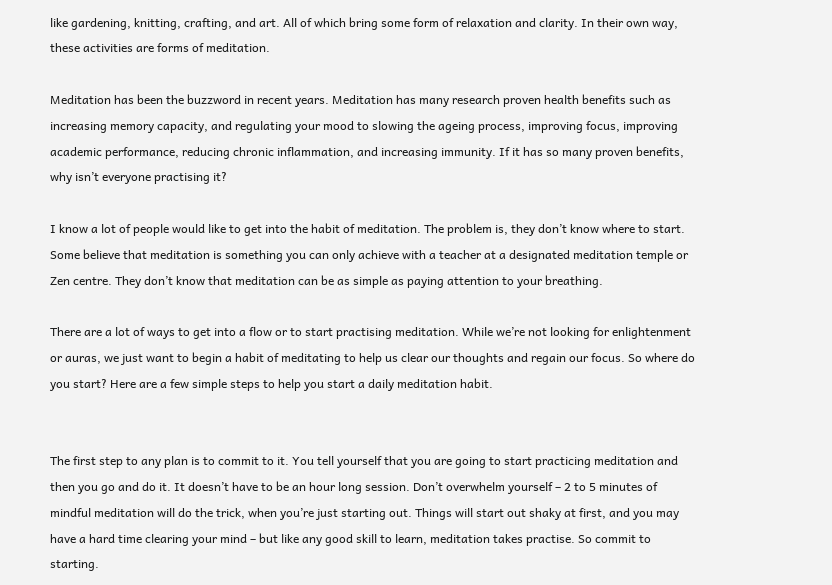like gardening, knitting, crafting, and art. All of which bring some form of relaxation and clarity. In their own way, these activities are forms of meditation.

Meditation has been the buzzword in recent years. Meditation has many research proven health benefits such as increasing memory capacity, and regulating your mood to slowing the ageing process, improving focus, improving academic performance, reducing chronic inflammation, and increasing immunity. If it has so many proven benefits, why isn’t everyone practising it?

I know a lot of people would like to get into the habit of meditation. The problem is, they don’t know where to start. Some believe that meditation is something you can only achieve with a teacher at a designated meditation temple or Zen centre. They don’t know that meditation can be as simple as paying attention to your breathing.

There are a lot of ways to get into a flow or to start practising meditation. While we’re not looking for enlightenment or auras, we just want to begin a habit of meditating to help us clear our thoughts and regain our focus. So where do you start? Here are a few simple steps to help you start a daily meditation habit.


The first step to any plan is to commit to it. You tell yourself that you are going to start practicing meditation and then you go and do it. It doesn’t have to be an hour long session. Don’t overwhelm yourself – 2 to 5 minutes of mindful meditation will do the trick, when you’re just starting out. Things will start out shaky at first, and you may have a hard time clearing your mind – but like any good skill to learn, meditation takes practise. So commit to starting.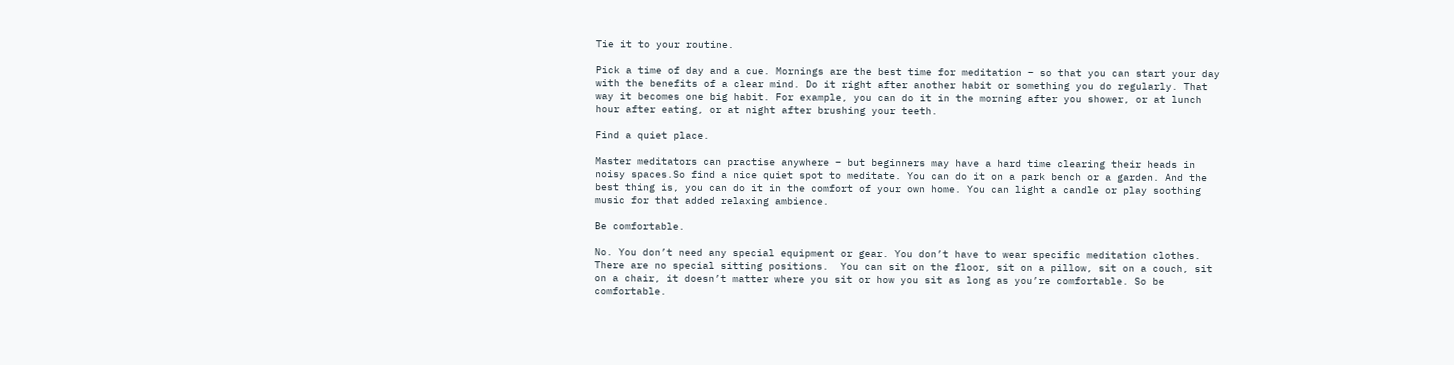Tie it to your routine.

Pick a time of day and a cue. Mornings are the best time for meditation – so that you can start your day with the benefits of a clear mind. Do it right after another habit or something you do regularly. That way it becomes one big habit. For example, you can do it in the morning after you shower, or at lunch hour after eating, or at night after brushing your teeth.

Find a quiet place.

Master meditators can practise anywhere – but beginners may have a hard time clearing their heads in noisy spaces.So find a nice quiet spot to meditate. You can do it on a park bench or a garden. And the best thing is, you can do it in the comfort of your own home. You can light a candle or play soothing music for that added relaxing ambience.

Be comfortable.

No. You don’t need any special equipment or gear. You don’t have to wear specific meditation clothes. There are no special sitting positions.  You can sit on the floor, sit on a pillow, sit on a couch, sit on a chair, it doesn’t matter where you sit or how you sit as long as you’re comfortable. So be comfortable.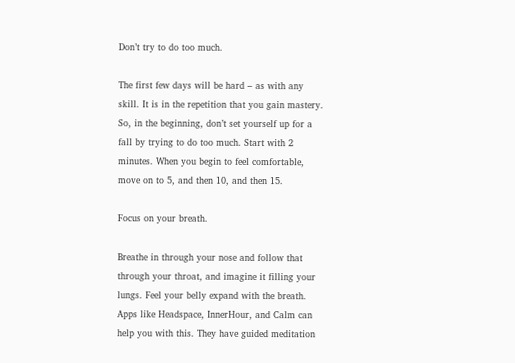Don’t try to do too much.

The first few days will be hard – as with any skill. It is in the repetition that you gain mastery. So, in the beginning, don’t set yourself up for a fall by trying to do too much. Start with 2 minutes. When you begin to feel comfortable, move on to 5, and then 10, and then 15.

Focus on your breath.

Breathe in through your nose and follow that through your throat, and imagine it filling your lungs. Feel your belly expand with the breath. Apps like Headspace, InnerHour, and Calm can help you with this. They have guided meditation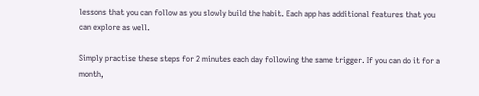lessons that you can follow as you slowly build the habit. Each app has additional features that you can explore as well.

Simply practise these steps for 2 minutes each day following the same trigger. If you can do it for a month,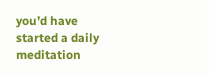you’d have started a daily meditation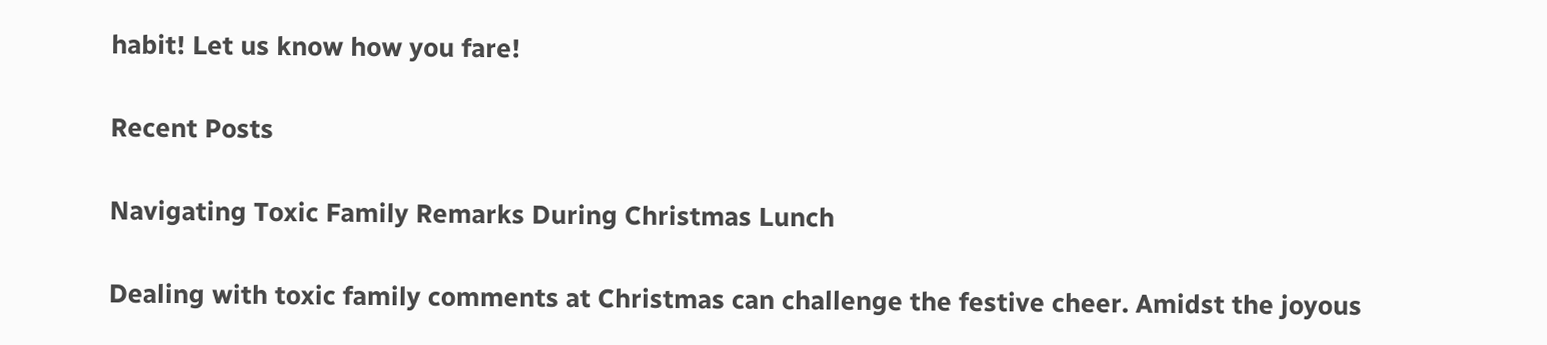habit! Let us know how you fare!

Recent Posts

Navigating Toxic Family Remarks During Christmas Lunch

Dealing with toxic family comments at Christmas can challenge the festive cheer. Amidst the joyous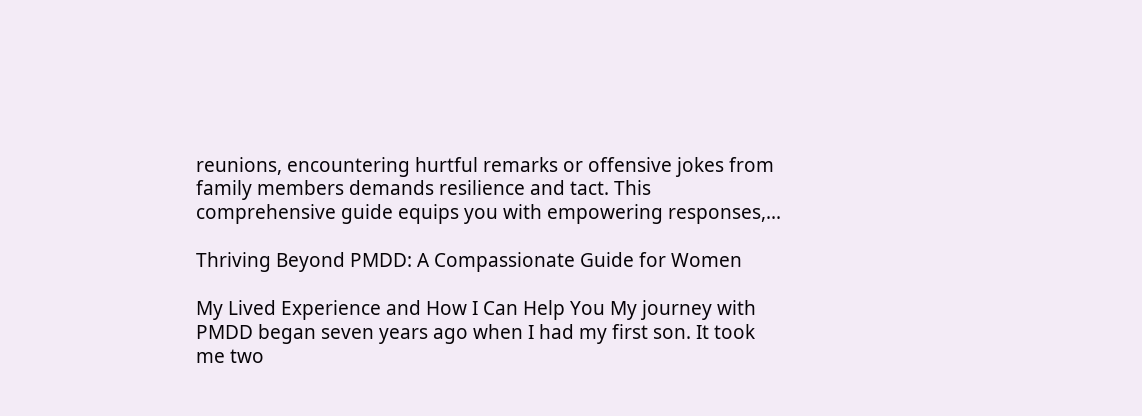reunions, encountering hurtful remarks or offensive jokes from family members demands resilience and tact. This comprehensive guide equips you with empowering responses,...

Thriving Beyond PMDD: A Compassionate Guide for Women

My Lived Experience and How I Can Help You My journey with PMDD began seven years ago when I had my first son. It took me two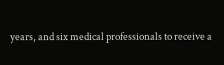years, and six medical professionals to receive a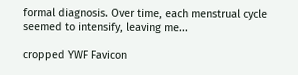formal diagnosis. Over time, each menstrual cycle seemed to intensify, leaving me...

cropped YWF Favicon